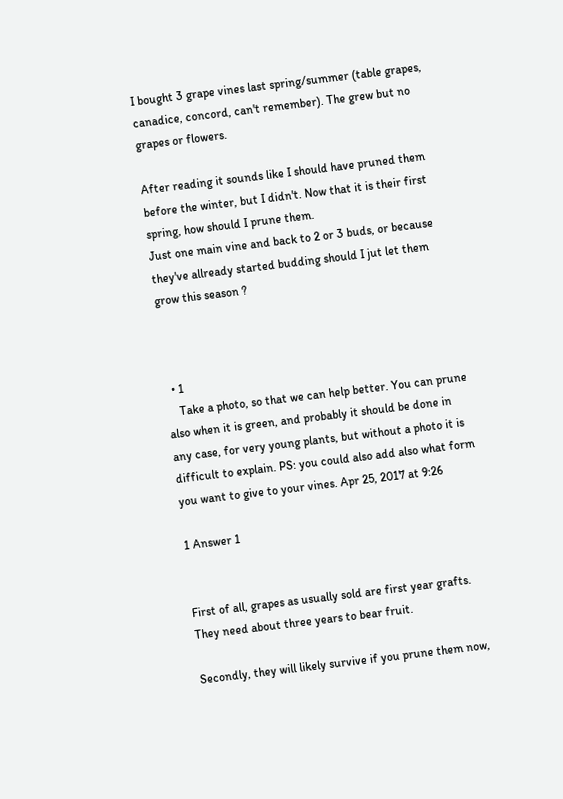I bought 3 grape vines last spring/summer (table grapes, canadice, concord, can't remember). The grew but no grapes or flowers.

After reading it sounds like I should have pruned them before the winter, but I didn't. Now that it is their first spring, how should I prune them.
Just one main vine and back to 2 or 3 buds, or because they've allready started budding should I jut let them grow this season ?



  • 1
    Take a photo, so that we can help better. You can prune also when it is green, and probably it should be done in any case, for very young plants, but without a photo it is difficult to explain. PS: you could also add also what form you want to give to your vines. Apr 25, 2017 at 9:26

1 Answer 1


First of all, grapes as usually sold are first year grafts. They need about three years to bear fruit.

Secondly, they will likely survive if you prune them now,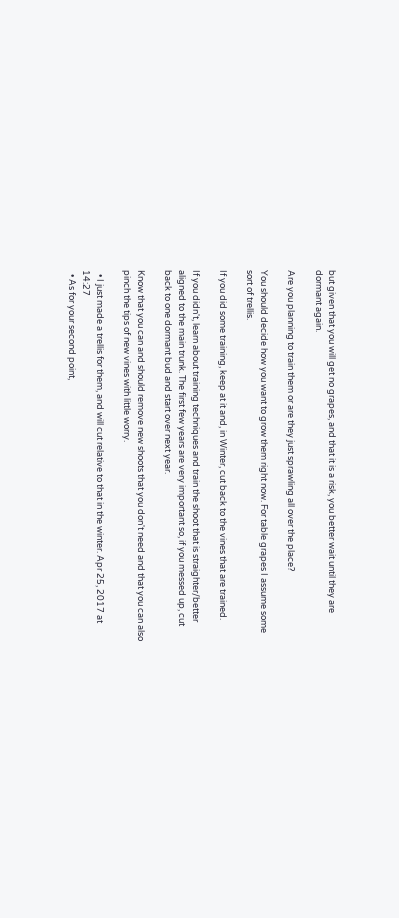but given that you will get no grapes, and that it is a risk, you better wait until they are dormant again.

Are you planning to train them or are they just sprawling all over the place?

You should decide how you want to grow them right now. For table grapes I assume some sort of trellis.

If you did some training, keep at it and, in Winter, cut back to the vines that are trained.

If you didn't, learn about training techniques and train the shoot that is straighter/better aligned to the main trunk. The first few years are very important so, if you messed up, cut back to one dormant bud and start over next year.

Know that you can and should remove new shoots that you don't need and that you can also pinch the tips of new vines with little worry.

  • I just made a trellis for them, and will cut relative to that in the winter. Apr 25, 2017 at 14:27
  • As for your second point,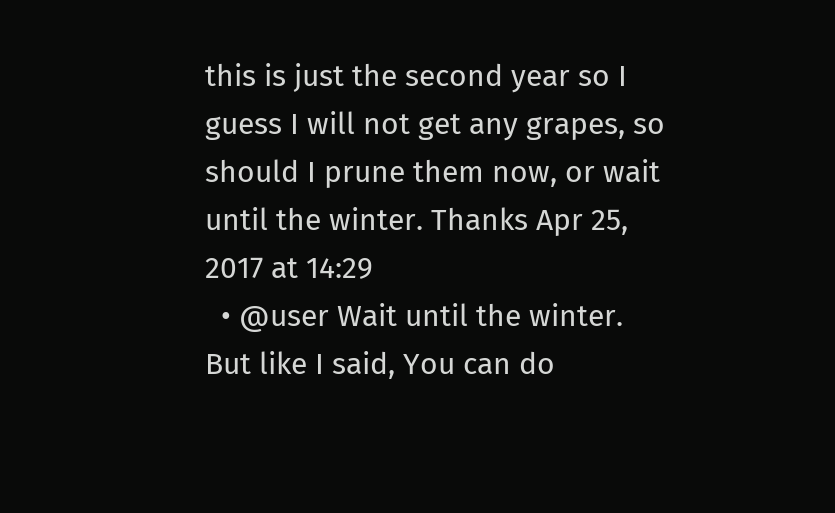this is just the second year so I guess I will not get any grapes, so should I prune them now, or wait until the winter. Thanks Apr 25, 2017 at 14:29
  • @user Wait until the winter. But like I said, You can do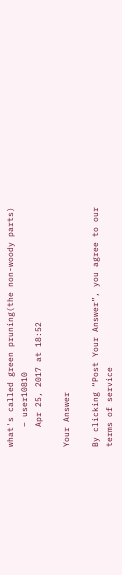what's called green pruning(the non-woody parts)
    – user10810
    Apr 25, 2017 at 18:52

Your Answer

By clicking “Post Your Answer”, you agree to our terms of service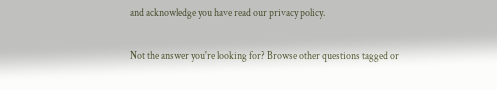and acknowledge you have read our privacy policy.

Not the answer you're looking for? Browse other questions tagged or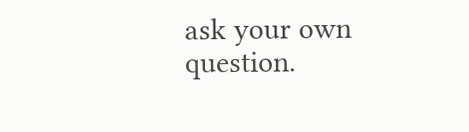ask your own question.